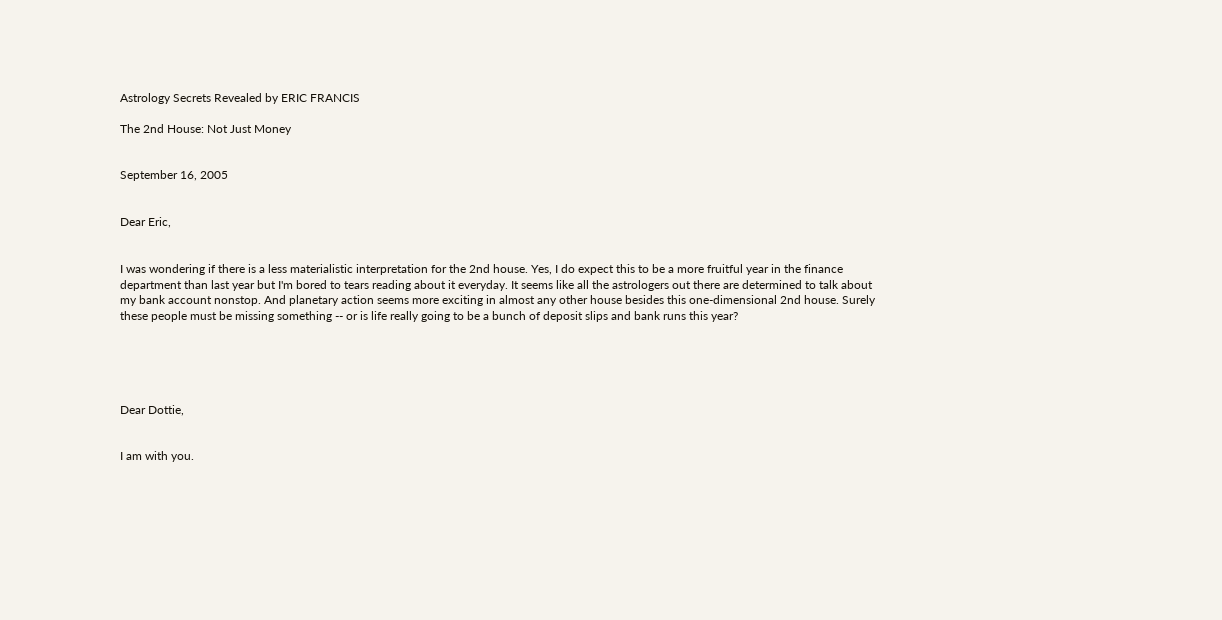Astrology Secrets Revealed by ERIC FRANCIS

The 2nd House: Not Just Money


September 16, 2005


Dear Eric,


I was wondering if there is a less materialistic interpretation for the 2nd house. Yes, I do expect this to be a more fruitful year in the finance department than last year but I'm bored to tears reading about it everyday. It seems like all the astrologers out there are determined to talk about my bank account nonstop. And planetary action seems more exciting in almost any other house besides this one-dimensional 2nd house. Surely these people must be missing something -- or is life really going to be a bunch of deposit slips and bank runs this year?





Dear Dottie,


I am with you.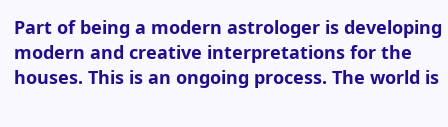Part of being a modern astrologer is developing modern and creative interpretations for the houses. This is an ongoing process. The world is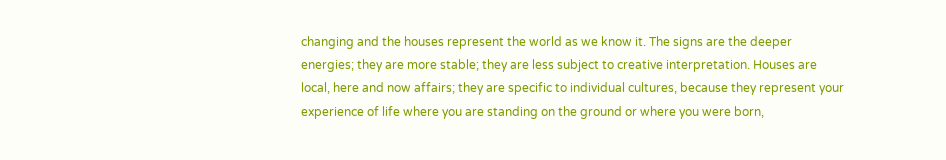changing and the houses represent the world as we know it. The signs are the deeper energies; they are more stable; they are less subject to creative interpretation. Houses are local, here and now affairs; they are specific to individual cultures, because they represent your experience of life where you are standing on the ground or where you were born,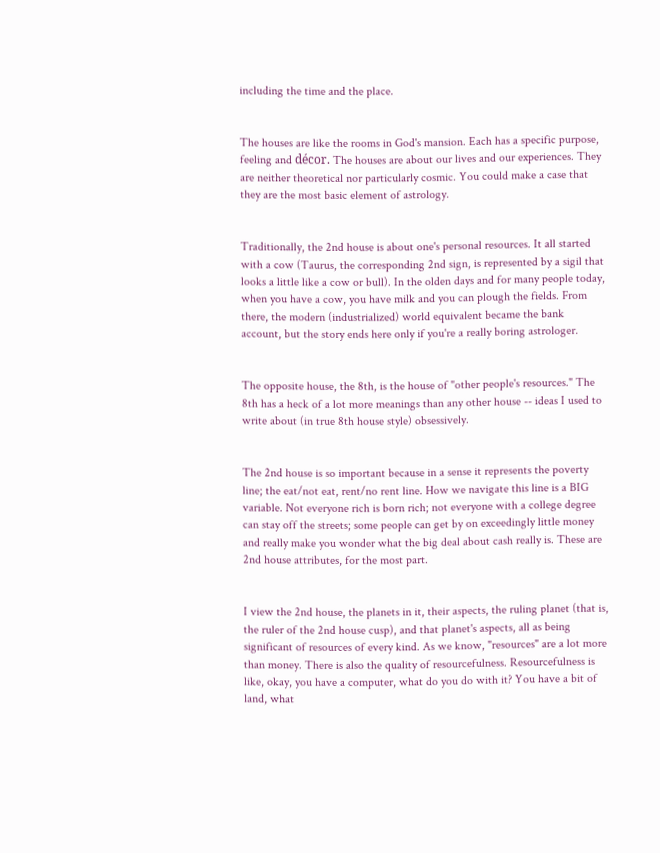including the time and the place.


The houses are like the rooms in God's mansion. Each has a specific purpose, feeling and décor. The houses are about our lives and our experiences. They are neither theoretical nor particularly cosmic. You could make a case that they are the most basic element of astrology.


Traditionally, the 2nd house is about one's personal resources. It all started with a cow (Taurus, the corresponding 2nd sign, is represented by a sigil that looks a little like a cow or bull). In the olden days and for many people today, when you have a cow, you have milk and you can plough the fields. From there, the modern (industrialized) world equivalent became the bank account, but the story ends here only if you're a really boring astrologer.


The opposite house, the 8th, is the house of "other people's resources." The 8th has a heck of a lot more meanings than any other house -- ideas I used to write about (in true 8th house style) obsessively.


The 2nd house is so important because in a sense it represents the poverty line; the eat/not eat, rent/no rent line. How we navigate this line is a BIG variable. Not everyone rich is born rich; not everyone with a college degree can stay off the streets; some people can get by on exceedingly little money and really make you wonder what the big deal about cash really is. These are 2nd house attributes, for the most part.


I view the 2nd house, the planets in it, their aspects, the ruling planet (that is, the ruler of the 2nd house cusp), and that planet's aspects, all as being significant of resources of every kind. As we know, "resources" are a lot more than money. There is also the quality of resourcefulness. Resourcefulness is like, okay, you have a computer, what do you do with it? You have a bit of land, what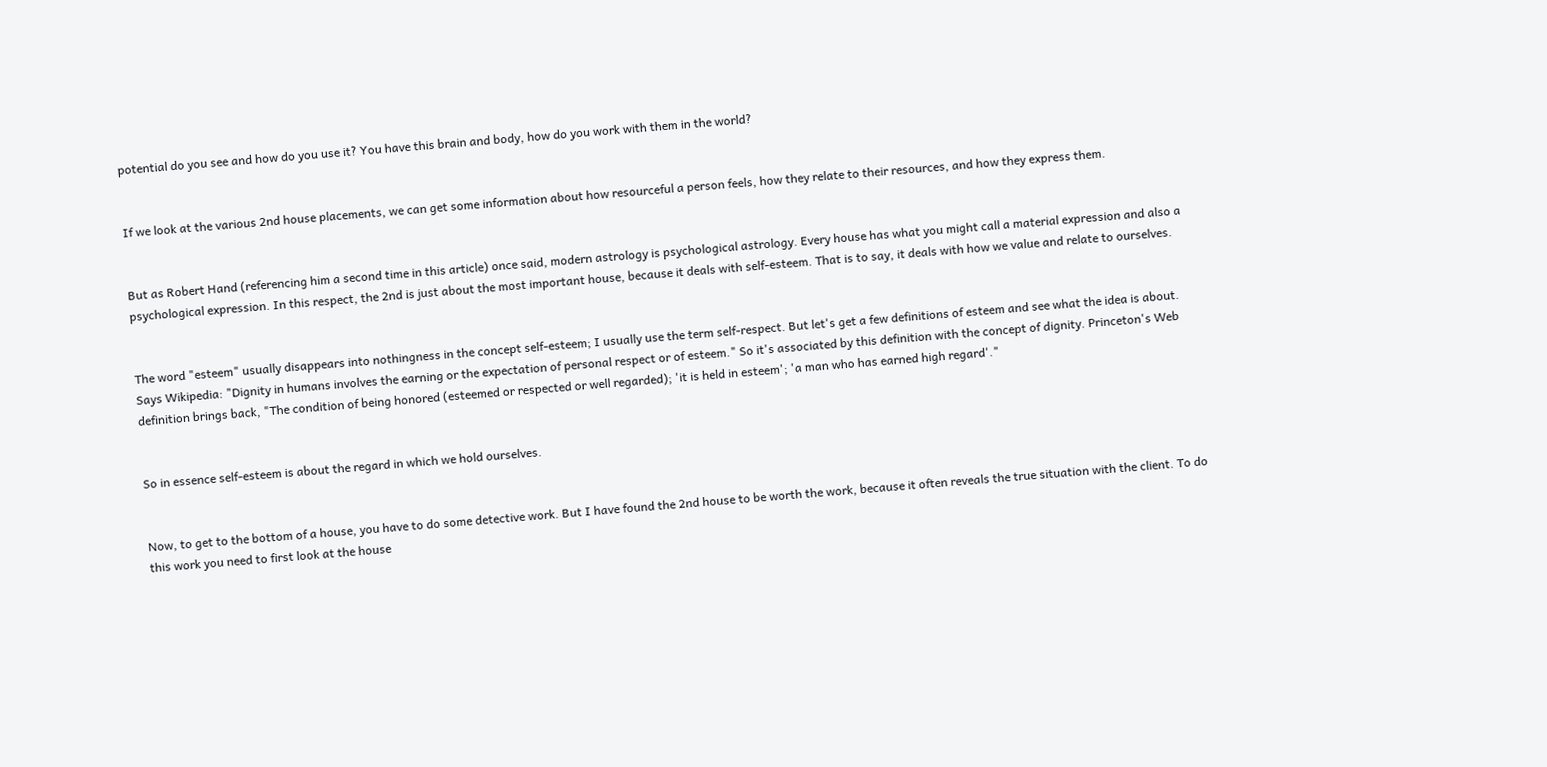potential do you see and how do you use it? You have this brain and body, how do you work with them in the world?


If we look at the various 2nd house placements, we can get some information about how resourceful a person feels, how they relate to their resources, and how they express them.


But as Robert Hand (referencing him a second time in this article) once said, modern astrology is psychological astrology. Every house has what you might call a material expression and also a psychological expression. In this respect, the 2nd is just about the most important house, because it deals with self-esteem. That is to say, it deals with how we value and relate to ourselves.


The word "esteem" usually disappears into nothingness in the concept self-esteem; I usually use the term self-respect. But let's get a few definitions of esteem and see what the idea is about. Says Wikipedia: "Dignity in humans involves the earning or the expectation of personal respect or of esteem." So it's associated by this definition with the concept of dignity. Princeton's Web definition brings back, "The condition of being honored (esteemed or respected or well regarded); 'it is held in esteem'; 'a man who has earned high regard'."


So in essence self-esteem is about the regard in which we hold ourselves.


Now, to get to the bottom of a house, you have to do some detective work. But I have found the 2nd house to be worth the work, because it often reveals the true situation with the client. To do this work you need to first look at the house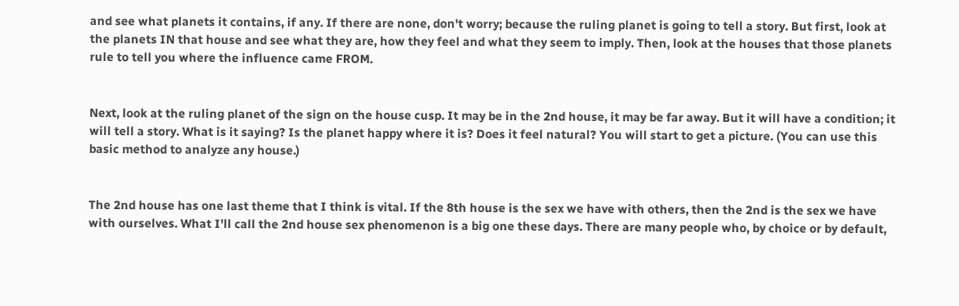and see what planets it contains, if any. If there are none, don't worry; because the ruling planet is going to tell a story. But first, look at the planets IN that house and see what they are, how they feel and what they seem to imply. Then, look at the houses that those planets rule to tell you where the influence came FROM.


Next, look at the ruling planet of the sign on the house cusp. It may be in the 2nd house, it may be far away. But it will have a condition; it will tell a story. What is it saying? Is the planet happy where it is? Does it feel natural? You will start to get a picture. (You can use this basic method to analyze any house.)


The 2nd house has one last theme that I think is vital. If the 8th house is the sex we have with others, then the 2nd is the sex we have with ourselves. What I'll call the 2nd house sex phenomenon is a big one these days. There are many people who, by choice or by default,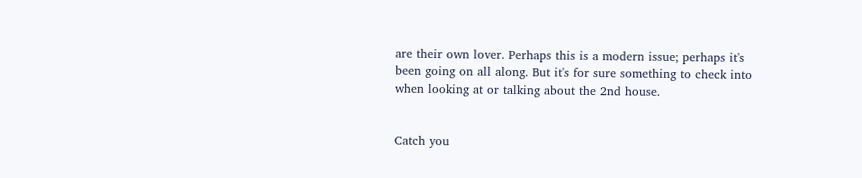are their own lover. Perhaps this is a modern issue; perhaps it's been going on all along. But it's for sure something to check into when looking at or talking about the 2nd house.


Catch you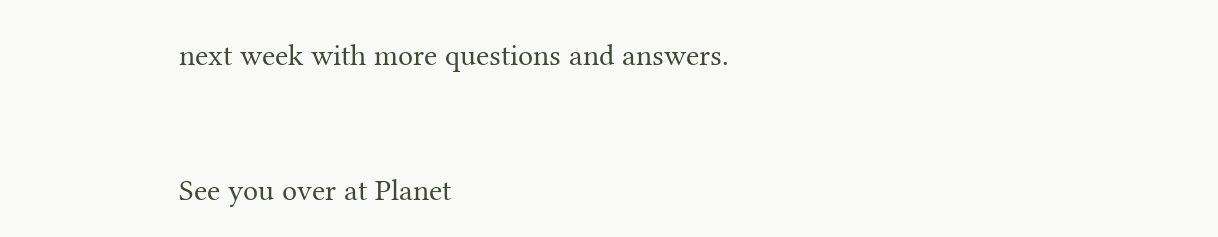next week with more questions and answers.


See you over at Planet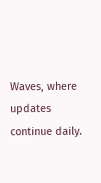Waves, where updates continue daily.